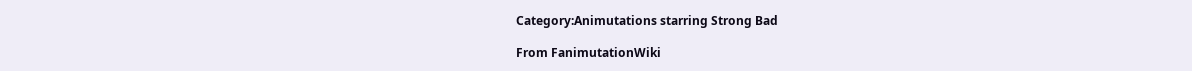Category:Animutations starring Strong Bad

From FanimutationWiki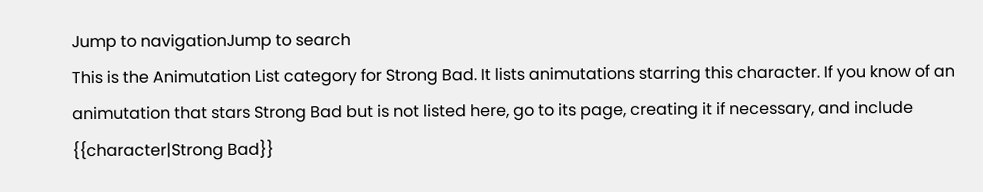Jump to navigationJump to search
This is the Animutation List category for Strong Bad. It lists animutations starring this character. If you know of an animutation that stars Strong Bad but is not listed here, go to its page, creating it if necessary, and include {{character|Strong Bad}}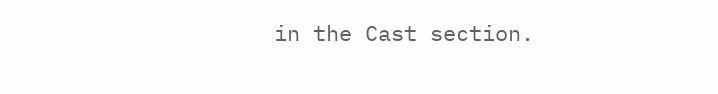in the Cast section.